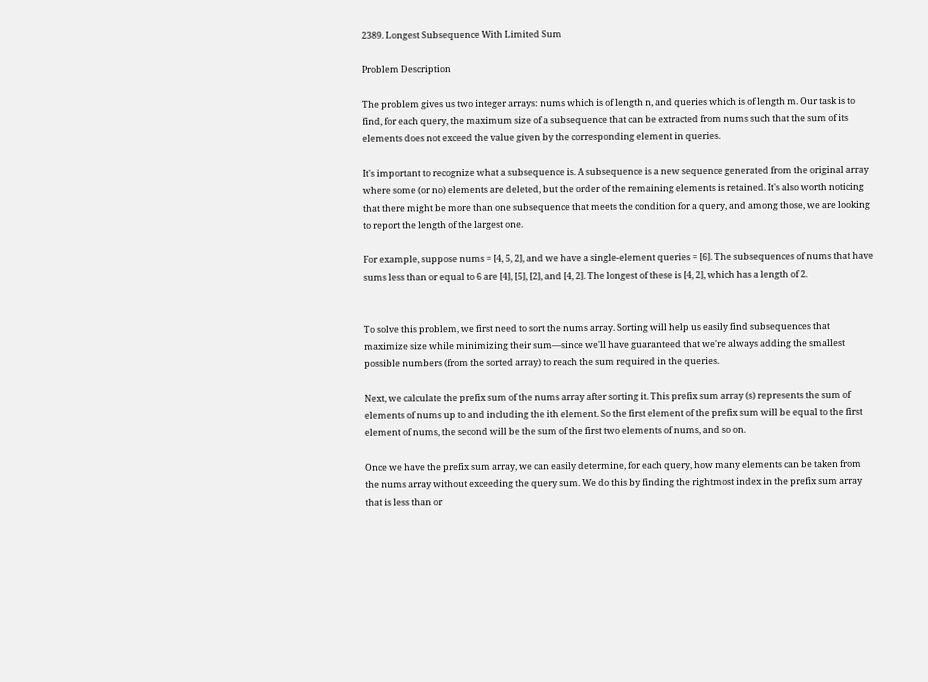2389. Longest Subsequence With Limited Sum

Problem Description

The problem gives us two integer arrays: nums which is of length n, and queries which is of length m. Our task is to find, for each query, the maximum size of a subsequence that can be extracted from nums such that the sum of its elements does not exceed the value given by the corresponding element in queries.

It's important to recognize what a subsequence is. A subsequence is a new sequence generated from the original array where some (or no) elements are deleted, but the order of the remaining elements is retained. It's also worth noticing that there might be more than one subsequence that meets the condition for a query, and among those, we are looking to report the length of the largest one.

For example, suppose nums = [4, 5, 2], and we have a single-element queries = [6]. The subsequences of nums that have sums less than or equal to 6 are [4], [5], [2], and [4, 2]. The longest of these is [4, 2], which has a length of 2.


To solve this problem, we first need to sort the nums array. Sorting will help us easily find subsequences that maximize size while minimizing their sum—since we'll have guaranteed that we're always adding the smallest possible numbers (from the sorted array) to reach the sum required in the queries.

Next, we calculate the prefix sum of the nums array after sorting it. This prefix sum array (s) represents the sum of elements of nums up to and including the ith element. So the first element of the prefix sum will be equal to the first element of nums, the second will be the sum of the first two elements of nums, and so on.

Once we have the prefix sum array, we can easily determine, for each query, how many elements can be taken from the nums array without exceeding the query sum. We do this by finding the rightmost index in the prefix sum array that is less than or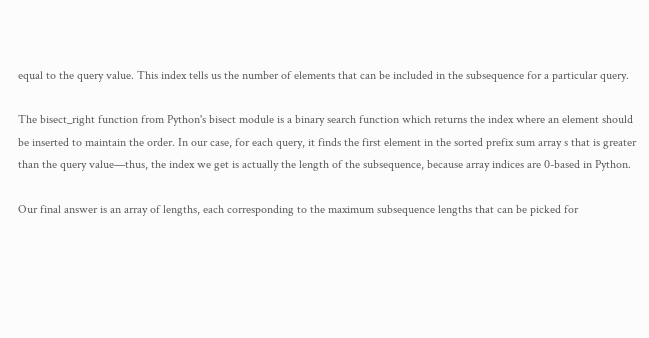equal to the query value. This index tells us the number of elements that can be included in the subsequence for a particular query.

The bisect_right function from Python's bisect module is a binary search function which returns the index where an element should be inserted to maintain the order. In our case, for each query, it finds the first element in the sorted prefix sum array s that is greater than the query value—thus, the index we get is actually the length of the subsequence, because array indices are 0-based in Python.

Our final answer is an array of lengths, each corresponding to the maximum subsequence lengths that can be picked for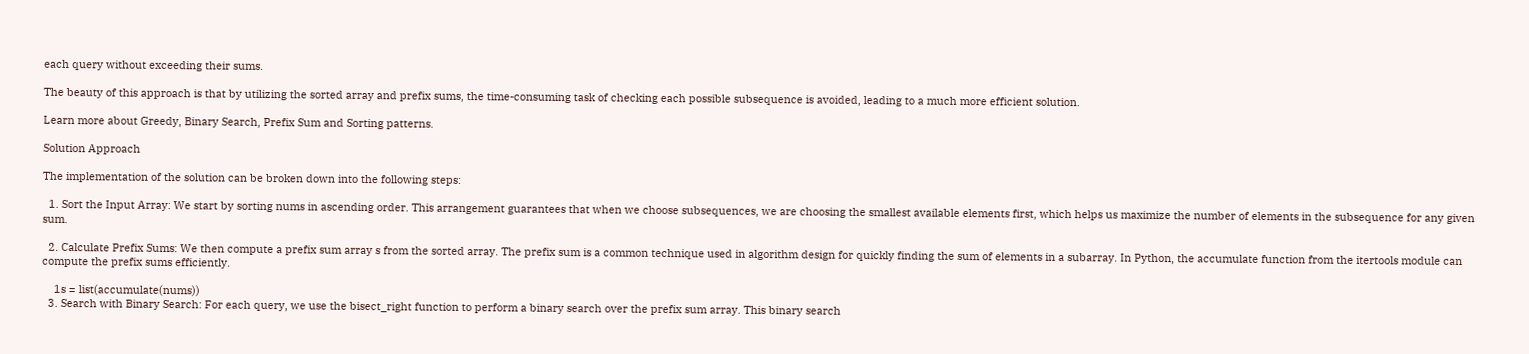each query without exceeding their sums.

The beauty of this approach is that by utilizing the sorted array and prefix sums, the time-consuming task of checking each possible subsequence is avoided, leading to a much more efficient solution.

Learn more about Greedy, Binary Search, Prefix Sum and Sorting patterns.

Solution Approach

The implementation of the solution can be broken down into the following steps:

  1. Sort the Input Array: We start by sorting nums in ascending order. This arrangement guarantees that when we choose subsequences, we are choosing the smallest available elements first, which helps us maximize the number of elements in the subsequence for any given sum.

  2. Calculate Prefix Sums: We then compute a prefix sum array s from the sorted array. The prefix sum is a common technique used in algorithm design for quickly finding the sum of elements in a subarray. In Python, the accumulate function from the itertools module can compute the prefix sums efficiently.

    1s = list(accumulate(nums))
  3. Search with Binary Search: For each query, we use the bisect_right function to perform a binary search over the prefix sum array. This binary search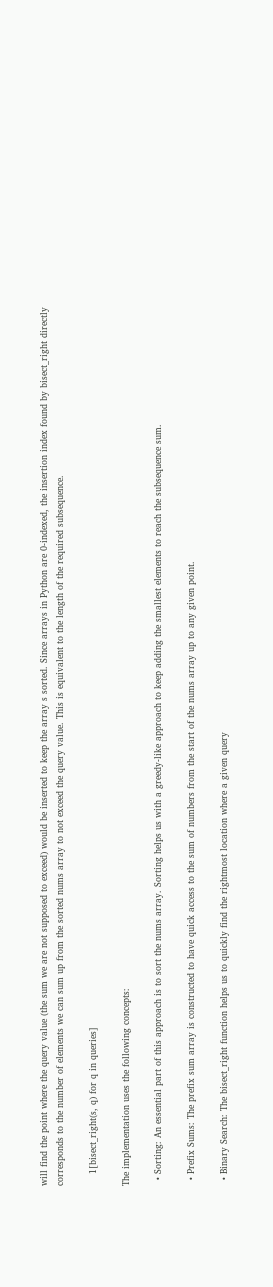will find the point where the query value (the sum we are not supposed to exceed) would be inserted to keep the array s sorted. Since arrays in Python are 0-indexed, the insertion index found by bisect_right directly corresponds to the number of elements we can sum up from the sorted nums array to not exceed the query value. This is equivalent to the length of the required subsequence.

    1[bisect_right(s, q) for q in queries]

The implementation uses the following concepts:

  • Sorting: An essential part of this approach is to sort the nums array. Sorting helps us with a greedy-like approach to keep adding the smallest elements to reach the subsequence sum.

  • Prefix Sums: The prefix sum array is constructed to have quick access to the sum of numbers from the start of the nums array up to any given point.

  • Binary Search: The bisect_right function helps us to quickly find the rightmost location where a given query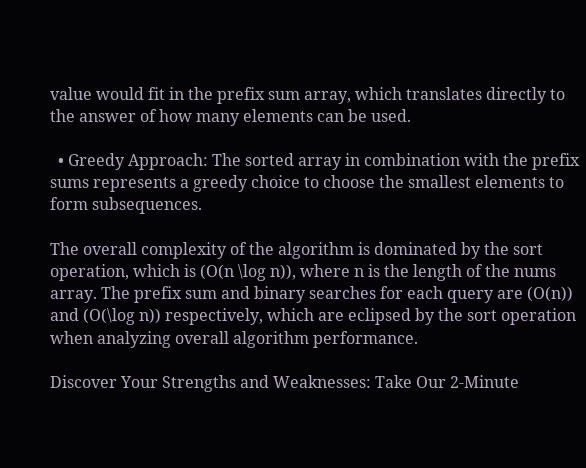value would fit in the prefix sum array, which translates directly to the answer of how many elements can be used.

  • Greedy Approach: The sorted array in combination with the prefix sums represents a greedy choice to choose the smallest elements to form subsequences.

The overall complexity of the algorithm is dominated by the sort operation, which is (O(n \log n)), where n is the length of the nums array. The prefix sum and binary searches for each query are (O(n)) and (O(\log n)) respectively, which are eclipsed by the sort operation when analyzing overall algorithm performance.

Discover Your Strengths and Weaknesses: Take Our 2-Minute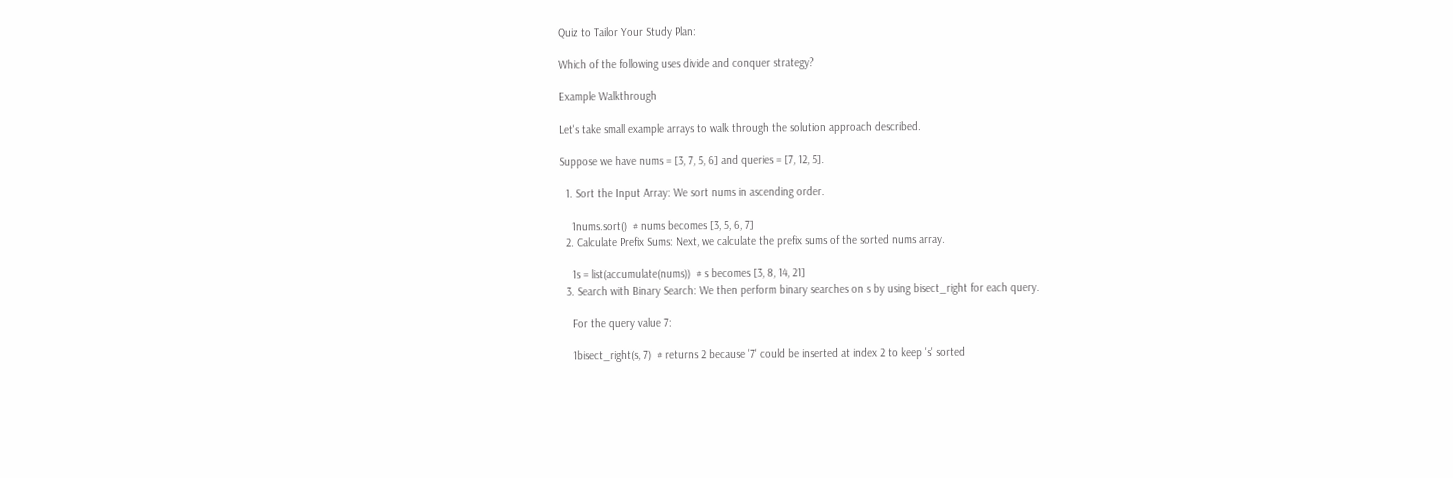Quiz to Tailor Your Study Plan:

Which of the following uses divide and conquer strategy?

Example Walkthrough

Let's take small example arrays to walk through the solution approach described.

Suppose we have nums = [3, 7, 5, 6] and queries = [7, 12, 5].

  1. Sort the Input Array: We sort nums in ascending order.

    1nums.sort()  # nums becomes [3, 5, 6, 7]
  2. Calculate Prefix Sums: Next, we calculate the prefix sums of the sorted nums array.

    1s = list(accumulate(nums))  # s becomes [3, 8, 14, 21]
  3. Search with Binary Search: We then perform binary searches on s by using bisect_right for each query.

    For the query value 7:

    1bisect_right(s, 7)  # returns 2 because '7' could be inserted at index 2 to keep 's' sorted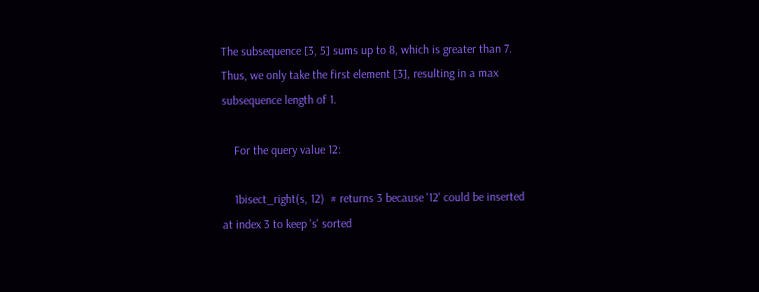The subsequence [3, 5] sums up to 8, which is greater than 7. Thus, we only take the first element [3], resulting in a max subsequence length of 1.

    For the query value 12:

    1bisect_right(s, 12)  # returns 3 because '12' could be inserted at index 3 to keep 's' sorted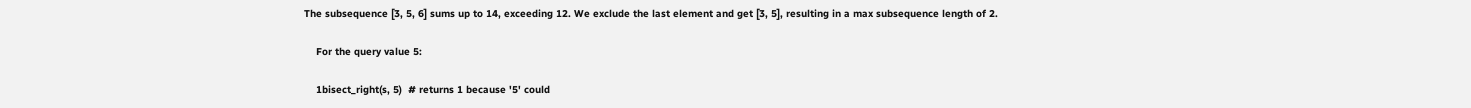The subsequence [3, 5, 6] sums up to 14, exceeding 12. We exclude the last element and get [3, 5], resulting in a max subsequence length of 2.

    For the query value 5:

    1bisect_right(s, 5)  # returns 1 because '5' could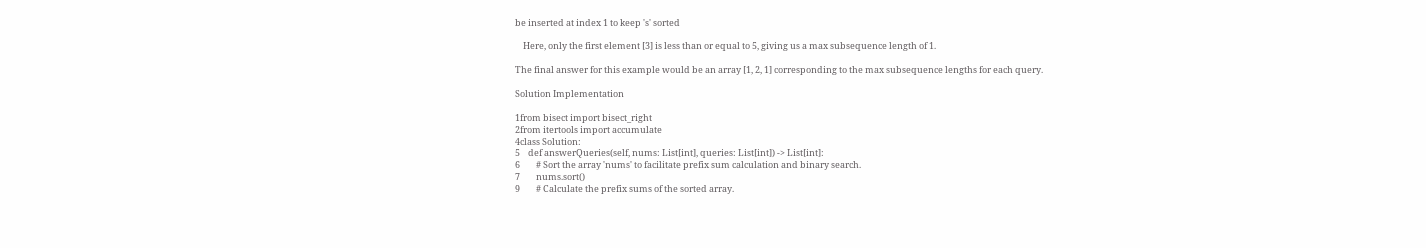be inserted at index 1 to keep 's' sorted

    Here, only the first element [3] is less than or equal to 5, giving us a max subsequence length of 1.

The final answer for this example would be an array [1, 2, 1] corresponding to the max subsequence lengths for each query.

Solution Implementation

1from bisect import bisect_right
2from itertools import accumulate
4class Solution:
5    def answerQueries(self, nums: List[int], queries: List[int]) -> List[int]:
6        # Sort the array 'nums' to facilitate prefix sum calculation and binary search.
7        nums.sort()
9        # Calculate the prefix sums of the sorted array.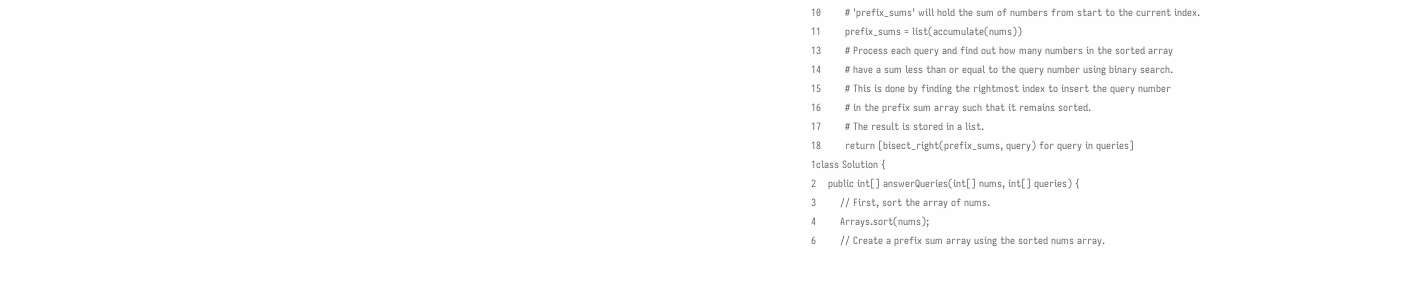10        # 'prefix_sums' will hold the sum of numbers from start to the current index.
11        prefix_sums = list(accumulate(nums))
13        # Process each query and find out how many numbers in the sorted array
14        # have a sum less than or equal to the query number using binary search.
15        # This is done by finding the rightmost index to insert the query number
16        # in the prefix sum array such that it remains sorted.
17        # The result is stored in a list.
18        return [bisect_right(prefix_sums, query) for query in queries]
1class Solution {
2    public int[] answerQueries(int[] nums, int[] queries) {
3        // First, sort the array of nums.
4        Arrays.sort(nums);
6        // Create a prefix sum array using the sorted nums array.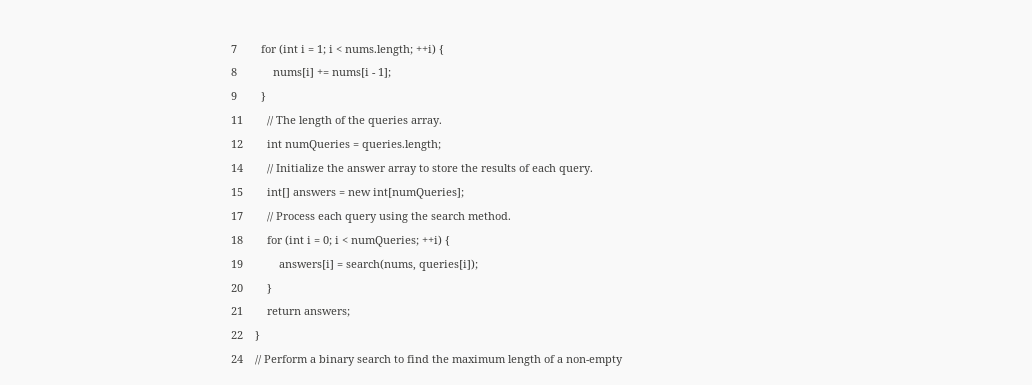7        for (int i = 1; i < nums.length; ++i) {
8            nums[i] += nums[i - 1];
9        }
11        // The length of the queries array.
12        int numQueries = queries.length;
14        // Initialize the answer array to store the results of each query.
15        int[] answers = new int[numQueries];
17        // Process each query using the search method.
18        for (int i = 0; i < numQueries; ++i) {
19            answers[i] = search(nums, queries[i]);
20        }
21        return answers;
22    }
24    // Perform a binary search to find the maximum length of a non-empty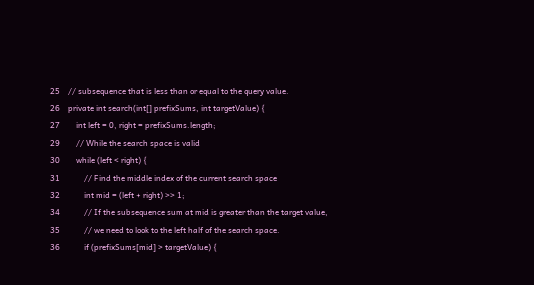25    // subsequence that is less than or equal to the query value.
26    private int search(int[] prefixSums, int targetValue) {
27        int left = 0, right = prefixSums.length;
29        // While the search space is valid
30        while (left < right) {
31            // Find the middle index of the current search space
32            int mid = (left + right) >> 1;
34            // If the subsequence sum at mid is greater than the target value,
35            // we need to look to the left half of the search space.
36            if (prefixSums[mid] > targetValue) {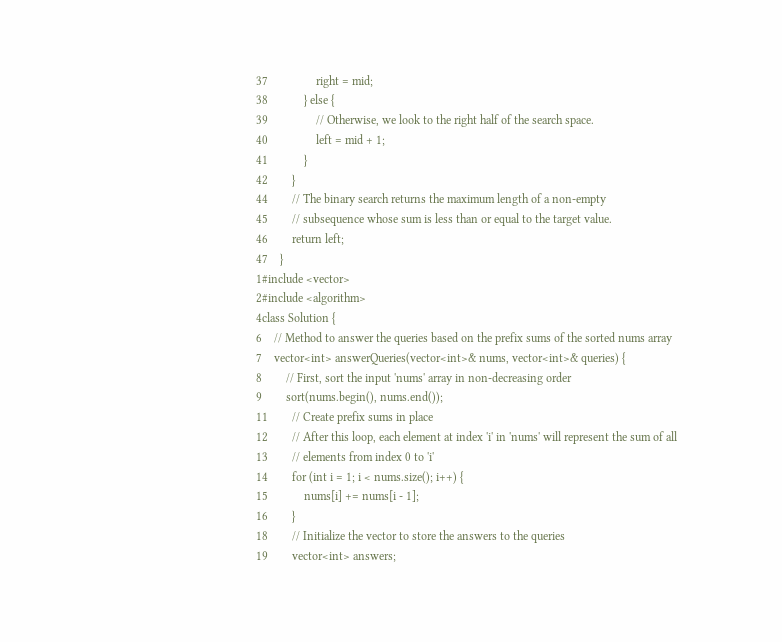37                right = mid;
38            } else {
39                // Otherwise, we look to the right half of the search space.
40                left = mid + 1;
41            }
42        }
44        // The binary search returns the maximum length of a non-empty
45        // subsequence whose sum is less than or equal to the target value.
46        return left;
47    }
1#include <vector>
2#include <algorithm>
4class Solution {
6    // Method to answer the queries based on the prefix sums of the sorted nums array
7    vector<int> answerQueries(vector<int>& nums, vector<int>& queries) {
8        // First, sort the input 'nums' array in non-decreasing order
9        sort(nums.begin(), nums.end());
11        // Create prefix sums in place
12        // After this loop, each element at index 'i' in 'nums' will represent the sum of all
13        // elements from index 0 to 'i'
14        for (int i = 1; i < nums.size(); i++) {
15            nums[i] += nums[i - 1];
16        }
18        // Initialize the vector to store the answers to the queries
19        vector<int> answers;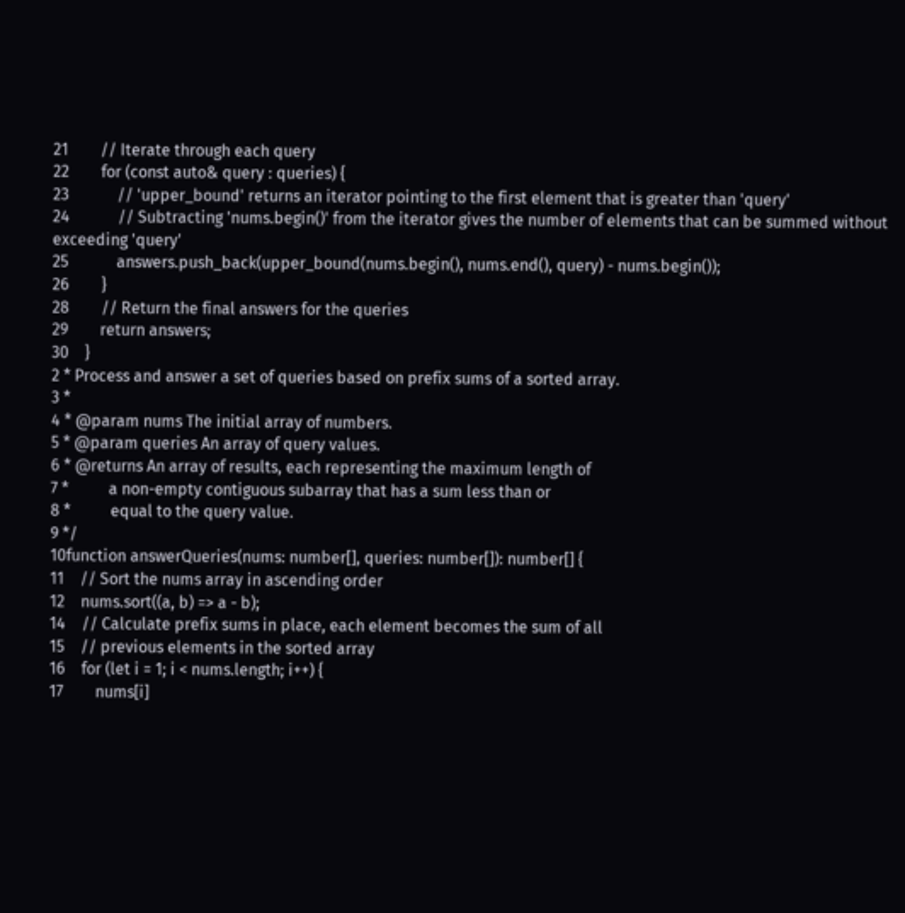21        // Iterate through each query
22        for (const auto& query : queries) {
23            // 'upper_bound' returns an iterator pointing to the first element that is greater than 'query'
24            // Subtracting 'nums.begin()' from the iterator gives the number of elements that can be summed without exceeding 'query'
25            answers.push_back(upper_bound(nums.begin(), nums.end(), query) - nums.begin());
26        }
28        // Return the final answers for the queries
29        return answers;
30    }
2 * Process and answer a set of queries based on prefix sums of a sorted array.
3 *
4 * @param nums The initial array of numbers.
5 * @param queries An array of query values.
6 * @returns An array of results, each representing the maximum length of
7 *          a non-empty contiguous subarray that has a sum less than or
8 *          equal to the query value.
9 */
10function answerQueries(nums: number[], queries: number[]): number[] {
11    // Sort the nums array in ascending order
12    nums.sort((a, b) => a - b);
14    // Calculate prefix sums in place, each element becomes the sum of all
15    // previous elements in the sorted array
16    for (let i = 1; i < nums.length; i++) {
17        nums[i]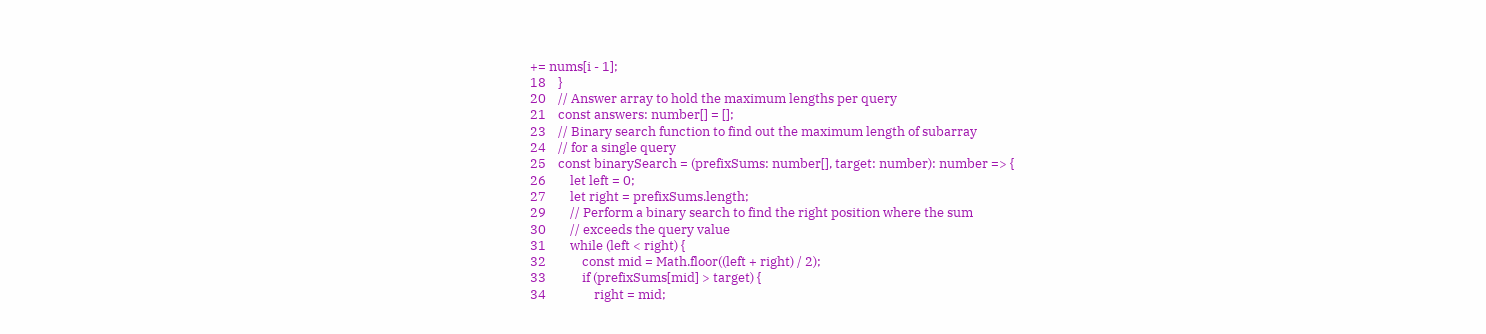+= nums[i - 1];
18    }
20    // Answer array to hold the maximum lengths per query
21    const answers: number[] = [];
23    // Binary search function to find out the maximum length of subarray
24    // for a single query
25    const binarySearch = (prefixSums: number[], target: number): number => {
26        let left = 0;
27        let right = prefixSums.length;
29        // Perform a binary search to find the right position where the sum
30        // exceeds the query value
31        while (left < right) {
32            const mid = Math.floor((left + right) / 2);
33            if (prefixSums[mid] > target) {
34                right = mid;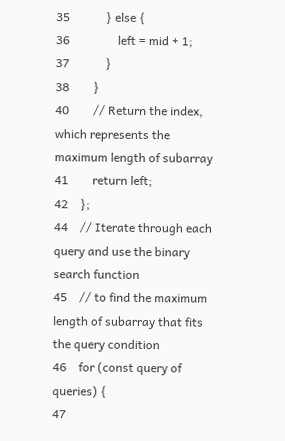35            } else {
36                left = mid + 1;
37            }
38        }
40        // Return the index, which represents the maximum length of subarray
41        return left;
42    };
44    // Iterate through each query and use the binary search function
45    // to find the maximum length of subarray that fits the query condition
46    for (const query of queries) {
47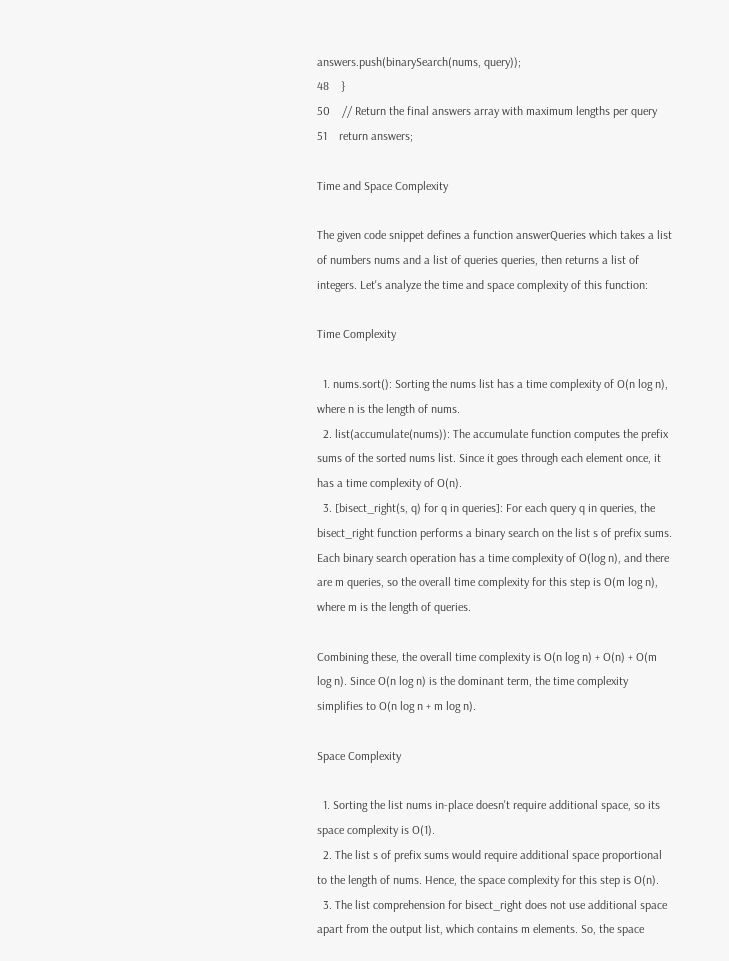answers.push(binarySearch(nums, query));
48    }
50    // Return the final answers array with maximum lengths per query
51    return answers;

Time and Space Complexity

The given code snippet defines a function answerQueries which takes a list of numbers nums and a list of queries queries, then returns a list of integers. Let's analyze the time and space complexity of this function:

Time Complexity

  1. nums.sort(): Sorting the nums list has a time complexity of O(n log n), where n is the length of nums.
  2. list(accumulate(nums)): The accumulate function computes the prefix sums of the sorted nums list. Since it goes through each element once, it has a time complexity of O(n).
  3. [bisect_right(s, q) for q in queries]: For each query q in queries, the bisect_right function performs a binary search on the list s of prefix sums. Each binary search operation has a time complexity of O(log n), and there are m queries, so the overall time complexity for this step is O(m log n), where m is the length of queries.

Combining these, the overall time complexity is O(n log n) + O(n) + O(m log n). Since O(n log n) is the dominant term, the time complexity simplifies to O(n log n + m log n).

Space Complexity

  1. Sorting the list nums in-place doesn't require additional space, so its space complexity is O(1).
  2. The list s of prefix sums would require additional space proportional to the length of nums. Hence, the space complexity for this step is O(n).
  3. The list comprehension for bisect_right does not use additional space apart from the output list, which contains m elements. So, the space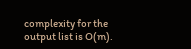complexity for the output list is O(m).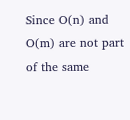Since O(n) and O(m) are not part of the same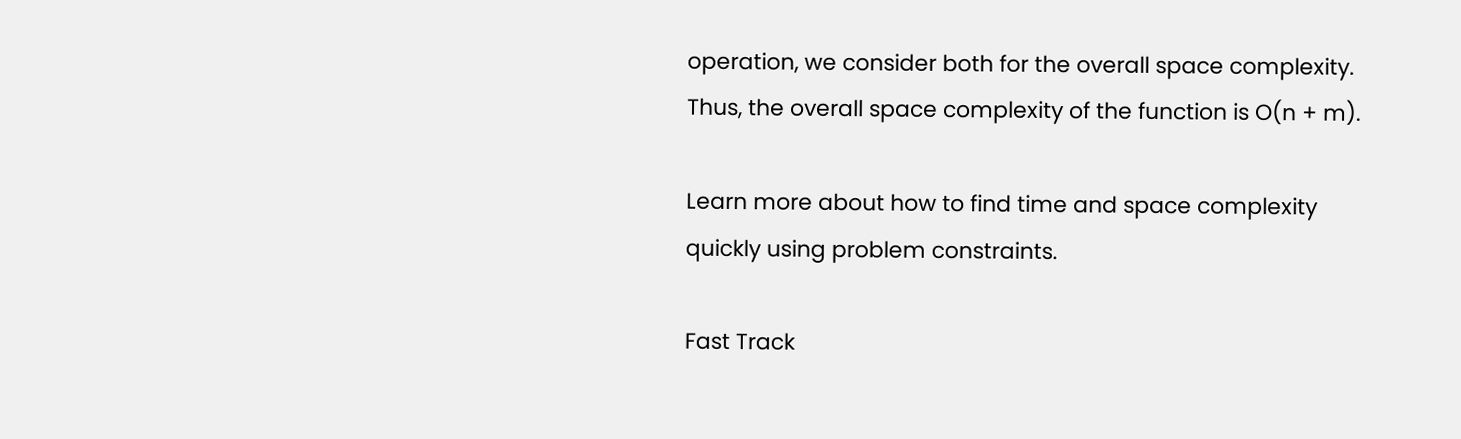operation, we consider both for the overall space complexity. Thus, the overall space complexity of the function is O(n + m).

Learn more about how to find time and space complexity quickly using problem constraints.

Fast Track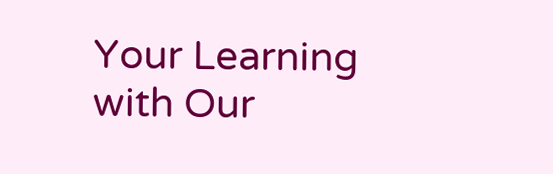Your Learning with Our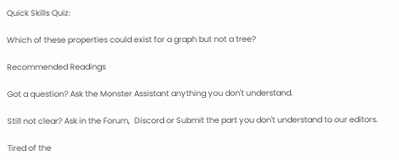Quick Skills Quiz:

Which of these properties could exist for a graph but not a tree?

Recommended Readings

Got a question? Ask the Monster Assistant anything you don't understand.

Still not clear? Ask in the Forum,  Discord or Submit the part you don't understand to our editors.

Tired of the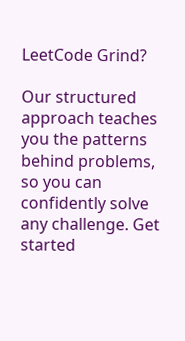LeetCode Grind?

Our structured approach teaches you the patterns behind problems, so you can confidently solve any challenge. Get started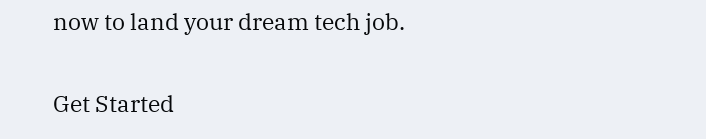now to land your dream tech job.

Get Started